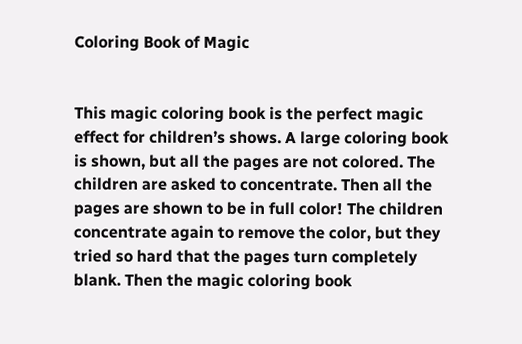Coloring Book of Magic


This magic coloring book is the perfect magic effect for children’s shows. A large coloring book is shown, but all the pages are not colored. The children are asked to concentrate. Then all the pages are shown to be in full color! The children concentrate again to remove the color, but they tried so hard that the pages turn completely blank. Then the magic coloring book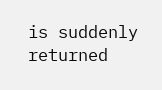is suddenly returned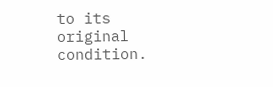to its original condition.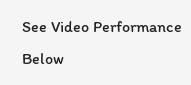See Video Performance Below